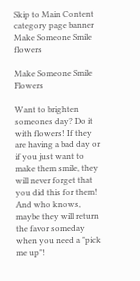Skip to Main Content
category page banner Make Someone Smile flowers

Make Someone Smile Flowers

Want to brighten someones day? Do it with flowers! If they are having a bad day or if you just want to make them smile, they will never forget that you did this for them! And who knows, maybe they will return the favor someday when you need a "pick me up"!